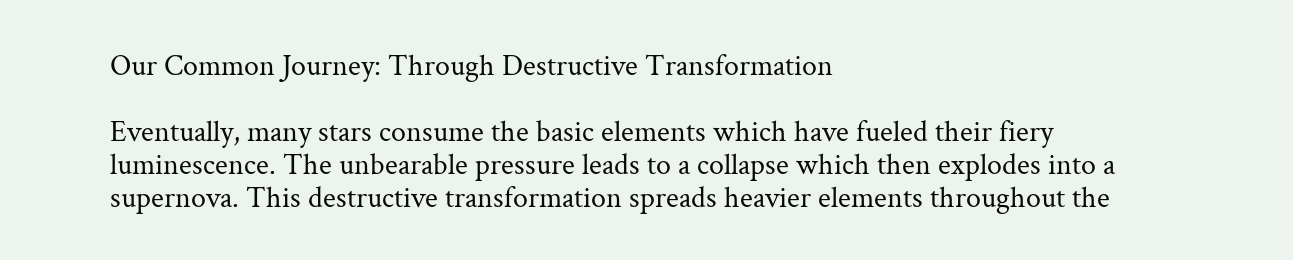Our Common Journey: Through Destructive Transformation

Eventually, many stars consume the basic elements which have fueled their fiery luminescence. The unbearable pressure leads to a collapse which then explodes into a supernova. This destructive transformation spreads heavier elements throughout the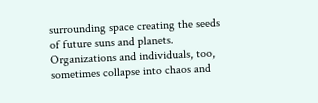surrounding space creating the seeds of future suns and planets. Organizations and individuals, too, sometimes collapse into chaos and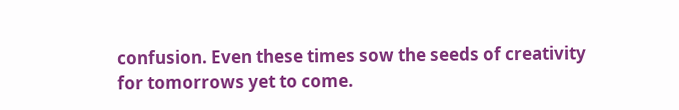confusion. Even these times sow the seeds of creativity for tomorrows yet to come.